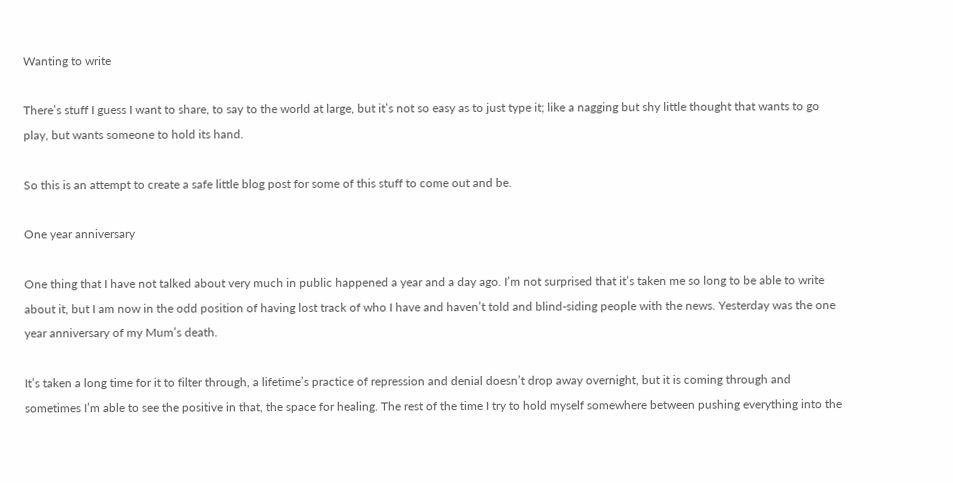Wanting to write

There’s stuff I guess I want to share, to say to the world at large, but it’s not so easy as to just type it; like a nagging but shy little thought that wants to go play, but wants someone to hold its hand.

So this is an attempt to create a safe little blog post for some of this stuff to come out and be.

One year anniversary

One thing that I have not talked about very much in public happened a year and a day ago. I’m not surprised that it’s taken me so long to be able to write about it, but I am now in the odd position of having lost track of who I have and haven’t told and blind-siding people with the news. Yesterday was the one year anniversary of my Mum’s death.

It’s taken a long time for it to filter through, a lifetime’s practice of repression and denial doesn’t drop away overnight, but it is coming through and sometimes I’m able to see the positive in that, the space for healing. The rest of the time I try to hold myself somewhere between pushing everything into the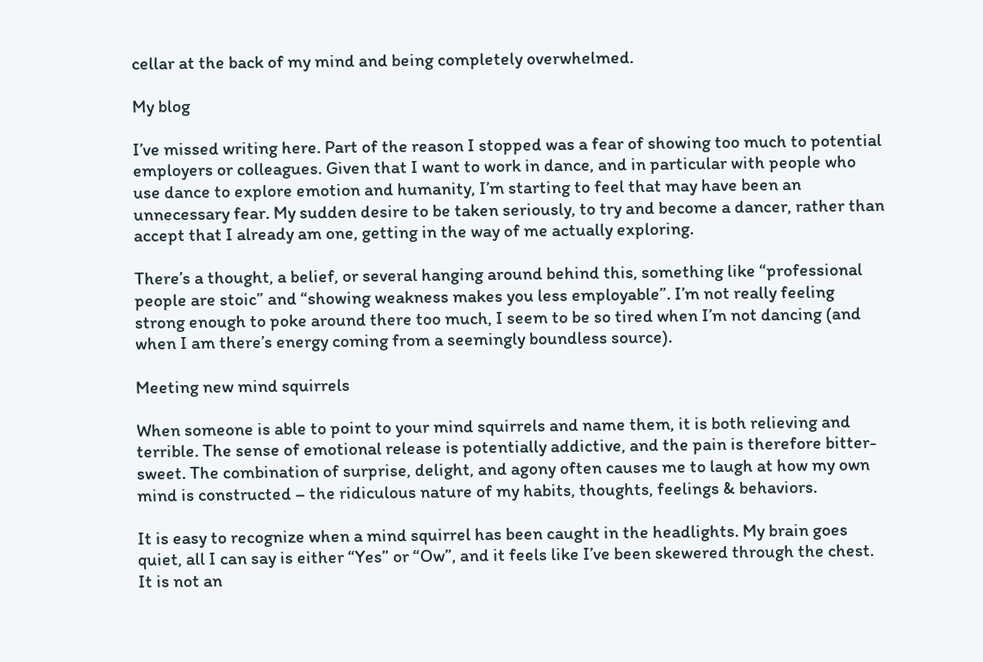cellar at the back of my mind and being completely overwhelmed.

My blog

I’ve missed writing here. Part of the reason I stopped was a fear of showing too much to potential employers or colleagues. Given that I want to work in dance, and in particular with people who use dance to explore emotion and humanity, I’m starting to feel that may have been an unnecessary fear. My sudden desire to be taken seriously, to try and become a dancer, rather than accept that I already am one, getting in the way of me actually exploring.

There’s a thought, a belief, or several hanging around behind this, something like “professional people are stoic” and “showing weakness makes you less employable”. I’m not really feeling strong enough to poke around there too much, I seem to be so tired when I’m not dancing (and when I am there’s energy coming from a seemingly boundless source).

Meeting new mind squirrels

When someone is able to point to your mind squirrels and name them, it is both relieving and terrible. The sense of emotional release is potentially addictive, and the pain is therefore bitter-sweet. The combination of surprise, delight, and agony often causes me to laugh at how my own mind is constructed – the ridiculous nature of my habits, thoughts, feelings & behaviors.

It is easy to recognize when a mind squirrel has been caught in the headlights. My brain goes quiet, all I can say is either “Yes” or “Ow”, and it feels like I’ve been skewered through the chest. It is not an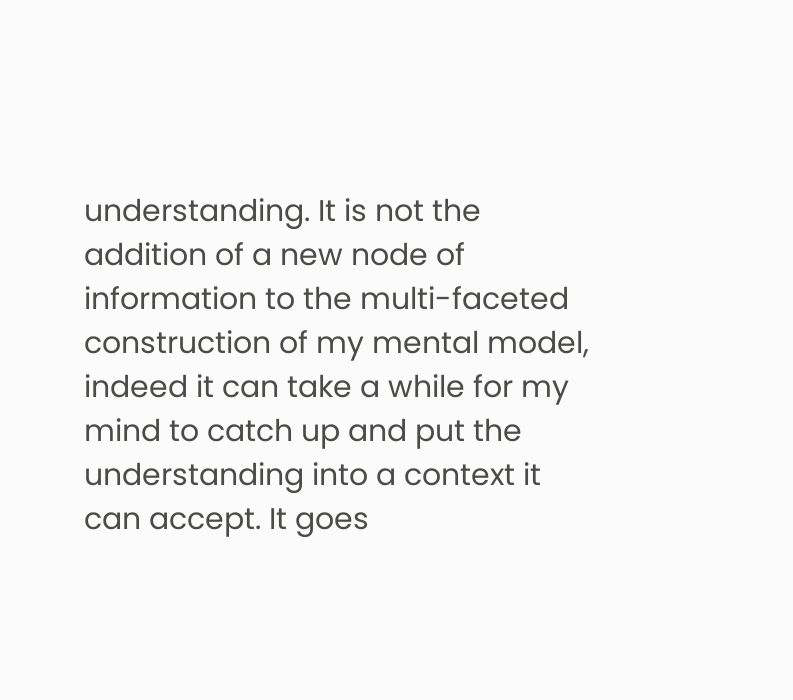understanding. It is not the addition of a new node of information to the multi-faceted construction of my mental model, indeed it can take a while for my mind to catch up and put the understanding into a context it can accept. It goes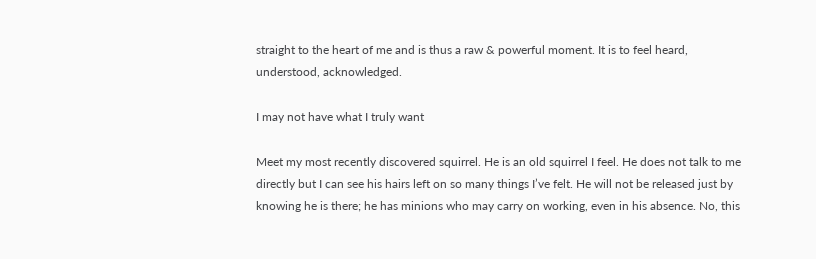straight to the heart of me and is thus a raw & powerful moment. It is to feel heard, understood, acknowledged.

I may not have what I truly want

Meet my most recently discovered squirrel. He is an old squirrel I feel. He does not talk to me directly but I can see his hairs left on so many things I’ve felt. He will not be released just by knowing he is there; he has minions who may carry on working, even in his absence. No, this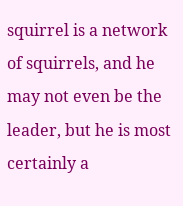squirrel is a network of squirrels, and he may not even be the leader, but he is most certainly a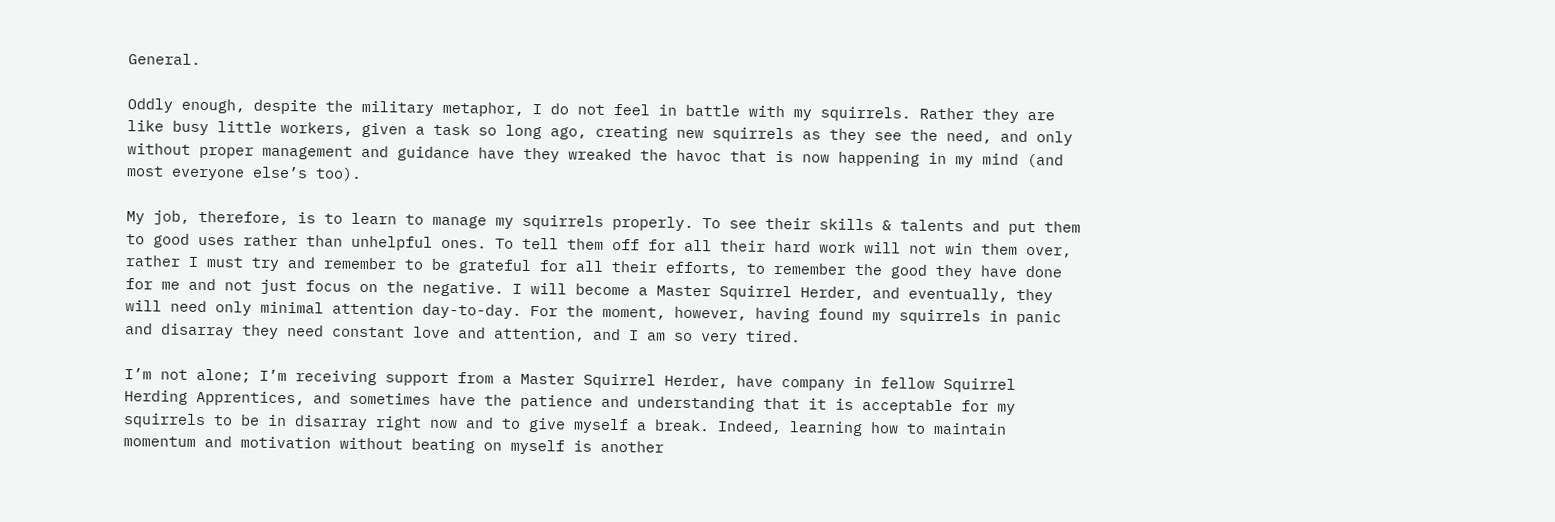General.

Oddly enough, despite the military metaphor, I do not feel in battle with my squirrels. Rather they are like busy little workers, given a task so long ago, creating new squirrels as they see the need, and only without proper management and guidance have they wreaked the havoc that is now happening in my mind (and most everyone else’s too).

My job, therefore, is to learn to manage my squirrels properly. To see their skills & talents and put them to good uses rather than unhelpful ones. To tell them off for all their hard work will not win them over, rather I must try and remember to be grateful for all their efforts, to remember the good they have done for me and not just focus on the negative. I will become a Master Squirrel Herder, and eventually, they will need only minimal attention day-to-day. For the moment, however, having found my squirrels in panic and disarray they need constant love and attention, and I am so very tired.

I’m not alone; I’m receiving support from a Master Squirrel Herder, have company in fellow Squirrel Herding Apprentices, and sometimes have the patience and understanding that it is acceptable for my squirrels to be in disarray right now and to give myself a break. Indeed, learning how to maintain momentum and motivation without beating on myself is another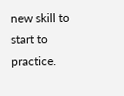new skill to start to practice.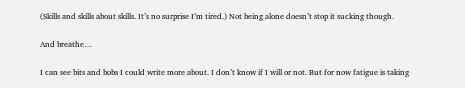(Skills and skills about skills. It’s no surprise I’m tired.) Not being alone doesn’t stop it sucking though.

And breathe…

I can see bits and bobs I could write more about. I don’t know if I will or not. But for now fatigue is taking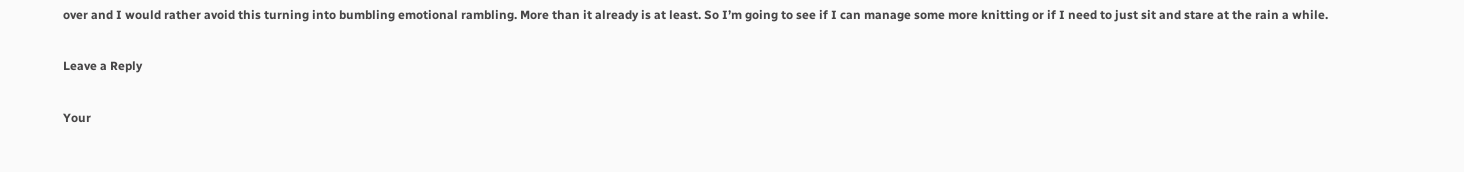over and I would rather avoid this turning into bumbling emotional rambling. More than it already is at least. So I’m going to see if I can manage some more knitting or if I need to just sit and stare at the rain a while.

Leave a Reply

Your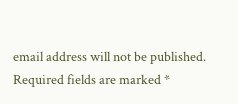email address will not be published. Required fields are marked *